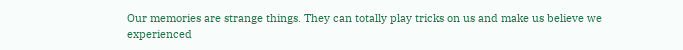Our memories are strange things. They can totally play tricks on us and make us believe we experienced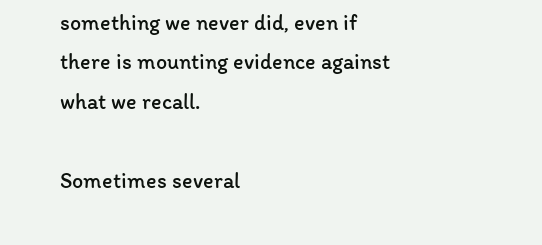something we never did, even if there is mounting evidence against what we recall.

Sometimes several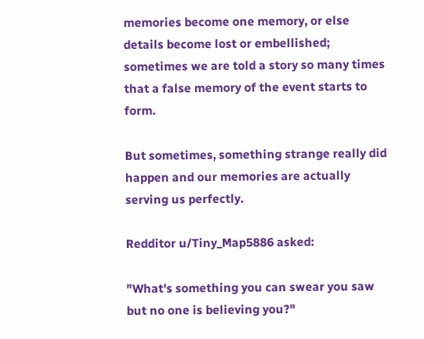memories become one memory, or else details become lost or embellished; sometimes we are told a story so many times that a false memory of the event starts to form.

But sometimes, something strange really did happen and our memories are actually serving us perfectly.

Redditor u/Tiny_Map5886 asked:

"What's something you can swear you saw but no one is believing you?"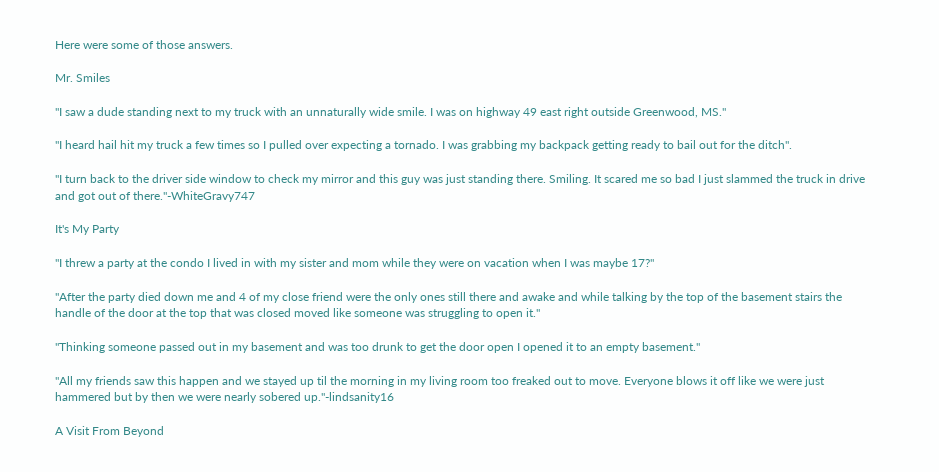Here were some of those answers.

Mr. Smiles

"I saw a dude standing next to my truck with an unnaturally wide smile. I was on highway 49 east right outside Greenwood, MS."

"I heard hail hit my truck a few times so I pulled over expecting a tornado. I was grabbing my backpack getting ready to bail out for the ditch".

"I turn back to the driver side window to check my mirror and this guy was just standing there. Smiling. It scared me so bad I just slammed the truck in drive and got out of there."-WhiteGravy747

It's My Party

"I threw a party at the condo I lived in with my sister and mom while they were on vacation when I was maybe 17?"

"After the party died down me and 4 of my close friend were the only ones still there and awake and while talking by the top of the basement stairs the handle of the door at the top that was closed moved like someone was struggling to open it."

"Thinking someone passed out in my basement and was too drunk to get the door open I opened it to an empty basement."

"All my friends saw this happen and we stayed up til the morning in my living room too freaked out to move. Everyone blows it off like we were just hammered but by then we were nearly sobered up."-lindsanity16

A Visit From Beyond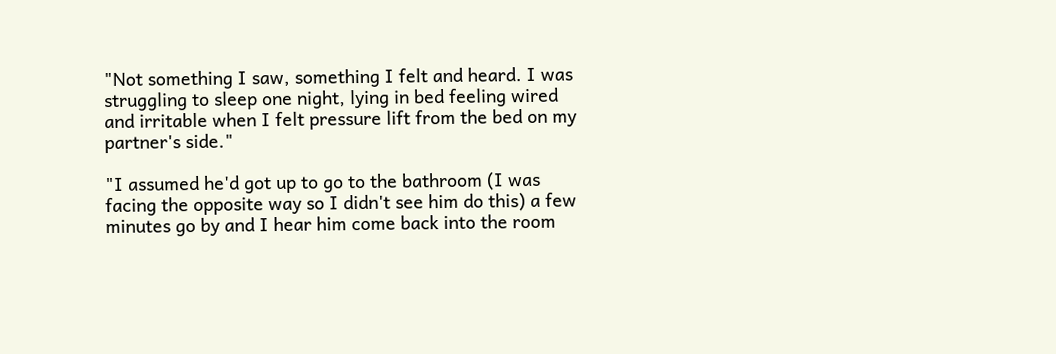"Not something I saw, something I felt and heard. I was struggling to sleep one night, lying in bed feeling wired and irritable when I felt pressure lift from the bed on my partner's side."

"I assumed he'd got up to go to the bathroom (I was facing the opposite way so I didn't see him do this) a few minutes go by and I hear him come back into the room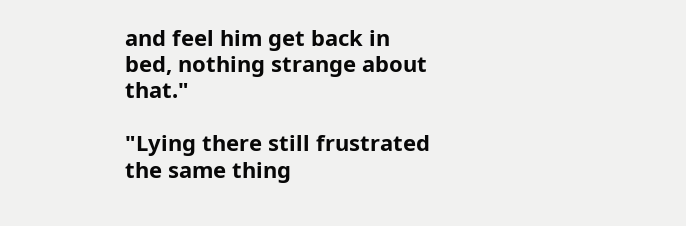and feel him get back in bed, nothing strange about that."

"Lying there still frustrated the same thing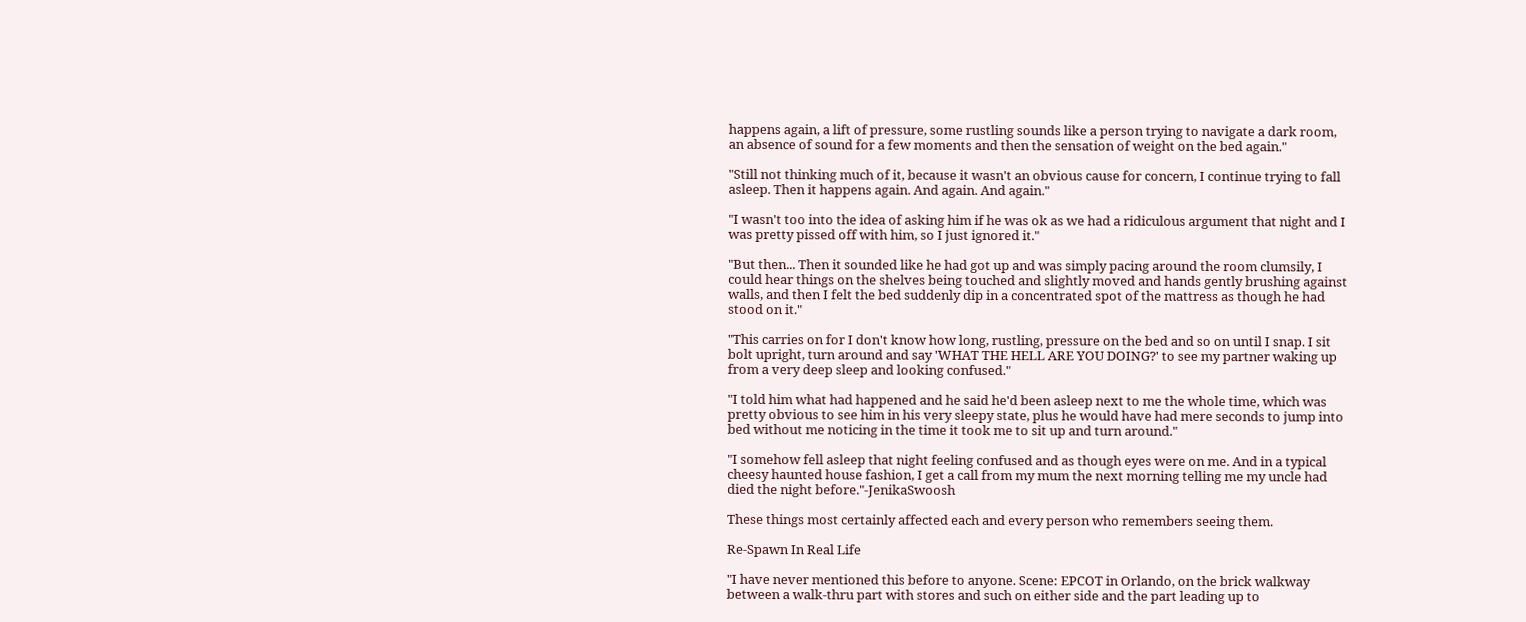happens again, a lift of pressure, some rustling sounds like a person trying to navigate a dark room, an absence of sound for a few moments and then the sensation of weight on the bed again."

"Still not thinking much of it, because it wasn't an obvious cause for concern, I continue trying to fall asleep. Then it happens again. And again. And again."

"I wasn't too into the idea of asking him if he was ok as we had a ridiculous argument that night and I was pretty pissed off with him, so I just ignored it."

"But then... Then it sounded like he had got up and was simply pacing around the room clumsily, I could hear things on the shelves being touched and slightly moved and hands gently brushing against walls, and then I felt the bed suddenly dip in a concentrated spot of the mattress as though he had stood on it."

"This carries on for I don't know how long, rustling, pressure on the bed and so on until I snap. I sit bolt upright, turn around and say 'WHAT THE HELL ARE YOU DOING?' to see my partner waking up from a very deep sleep and looking confused."

"I told him what had happened and he said he'd been asleep next to me the whole time, which was pretty obvious to see him in his very sleepy state, plus he would have had mere seconds to jump into bed without me noticing in the time it took me to sit up and turn around."

"I somehow fell asleep that night feeling confused and as though eyes were on me. And in a typical cheesy haunted house fashion, I get a call from my mum the next morning telling me my uncle had died the night before."-JenikaSwoosh

These things most certainly affected each and every person who remembers seeing them.

Re-Spawn In Real Life

"I have never mentioned this before to anyone. Scene: EPCOT in Orlando, on the brick walkway between a walk-thru part with stores and such on either side and the part leading up to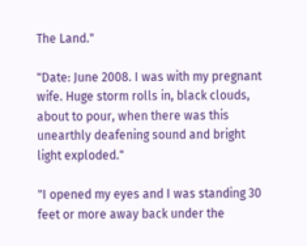The Land."

"Date: June 2008. I was with my pregnant wife. Huge storm rolls in, black clouds, about to pour, when there was this unearthly deafening sound and bright light exploded."

"I opened my eyes and I was standing 30 feet or more away back under the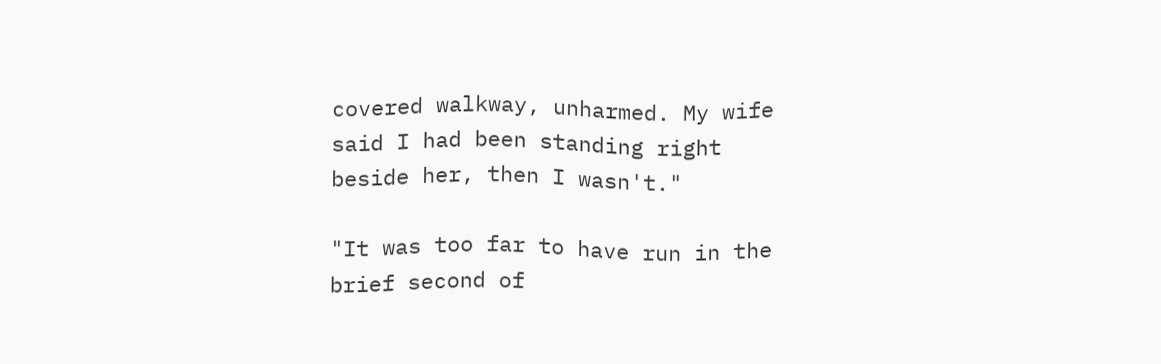covered walkway, unharmed. My wife said I had been standing right beside her, then I wasn't."

"It was too far to have run in the brief second of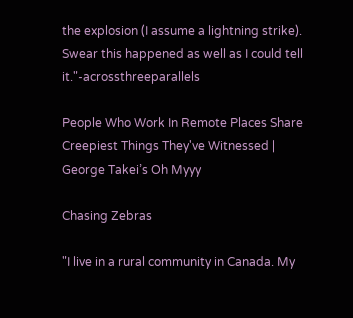the explosion (I assume a lightning strike). Swear this happened as well as I could tell it."-acrossthreeparallels

People Who Work In Remote Places Share Creepiest Things They've Witnessed | George Takei’s Oh Myyy

Chasing Zebras

"I live in a rural community in Canada. My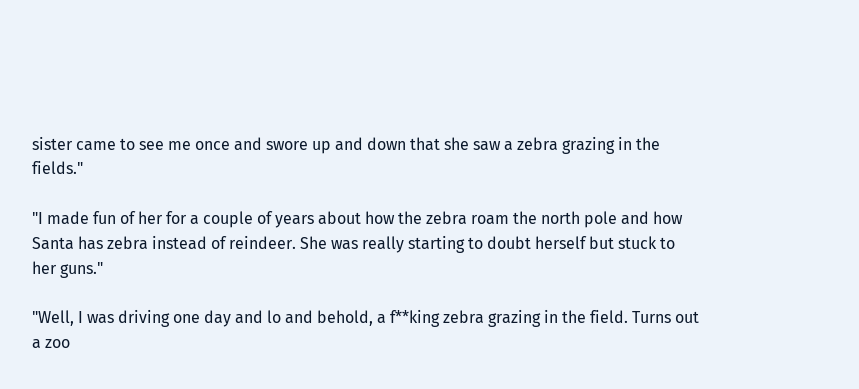sister came to see me once and swore up and down that she saw a zebra grazing in the fields."

"I made fun of her for a couple of years about how the zebra roam the north pole and how Santa has zebra instead of reindeer. She was really starting to doubt herself but stuck to her guns."

"Well, I was driving one day and lo and behold, a f**king zebra grazing in the field. Turns out a zoo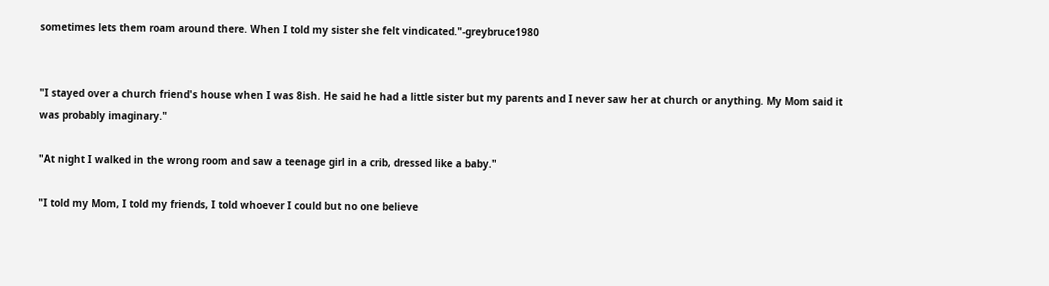sometimes lets them roam around there. When I told my sister she felt vindicated."-greybruce1980


"I stayed over a church friend's house when I was 8ish. He said he had a little sister but my parents and I never saw her at church or anything. My Mom said it was probably imaginary."

"At night I walked in the wrong room and saw a teenage girl in a crib, dressed like a baby."

"I told my Mom, I told my friends, I told whoever I could but no one believe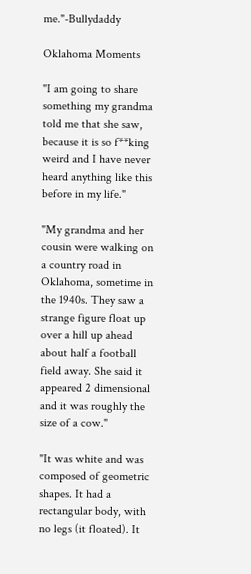me."-Bullydaddy

Oklahoma Moments

"I am going to share something my grandma told me that she saw, because it is so f**king weird and I have never heard anything like this before in my life."

"My grandma and her cousin were walking on a country road in Oklahoma, sometime in the 1940s. They saw a strange figure float up over a hill up ahead about half a football field away. She said it appeared 2 dimensional and it was roughly the size of a cow."

"It was white and was composed of geometric shapes. It had a rectangular body, with no legs (it floated). It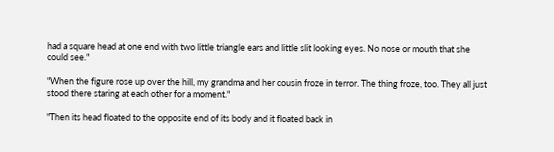had a square head at one end with two little triangle ears and little slit looking eyes. No nose or mouth that she could see."

"When the figure rose up over the hill, my grandma and her cousin froze in terror. The thing froze, too. They all just stood there staring at each other for a moment."

"Then its head floated to the opposite end of its body and it floated back in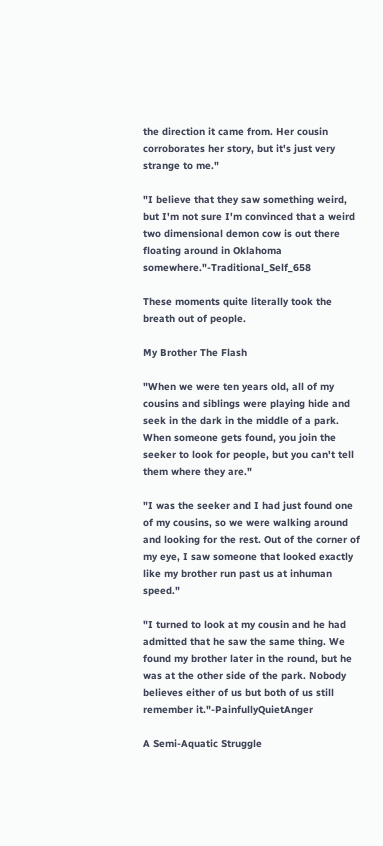the direction it came from. Her cousin corroborates her story, but it's just very strange to me."

"I believe that they saw something weird, but I'm not sure I'm convinced that a weird two dimensional demon cow is out there floating around in Oklahoma somewhere."-Traditional_Self_658

These moments quite literally took the breath out of people.

My Brother The Flash

"When we were ten years old, all of my cousins and siblings were playing hide and seek in the dark in the middle of a park. When someone gets found, you join the seeker to look for people, but you can't tell them where they are."

"I was the seeker and I had just found one of my cousins, so we were walking around and looking for the rest. Out of the corner of my eye, I saw someone that looked exactly like my brother run past us at inhuman speed."

"I turned to look at my cousin and he had admitted that he saw the same thing. We found my brother later in the round, but he was at the other side of the park. Nobody believes either of us but both of us still remember it."-PainfullyQuietAnger

A Semi-Aquatic Struggle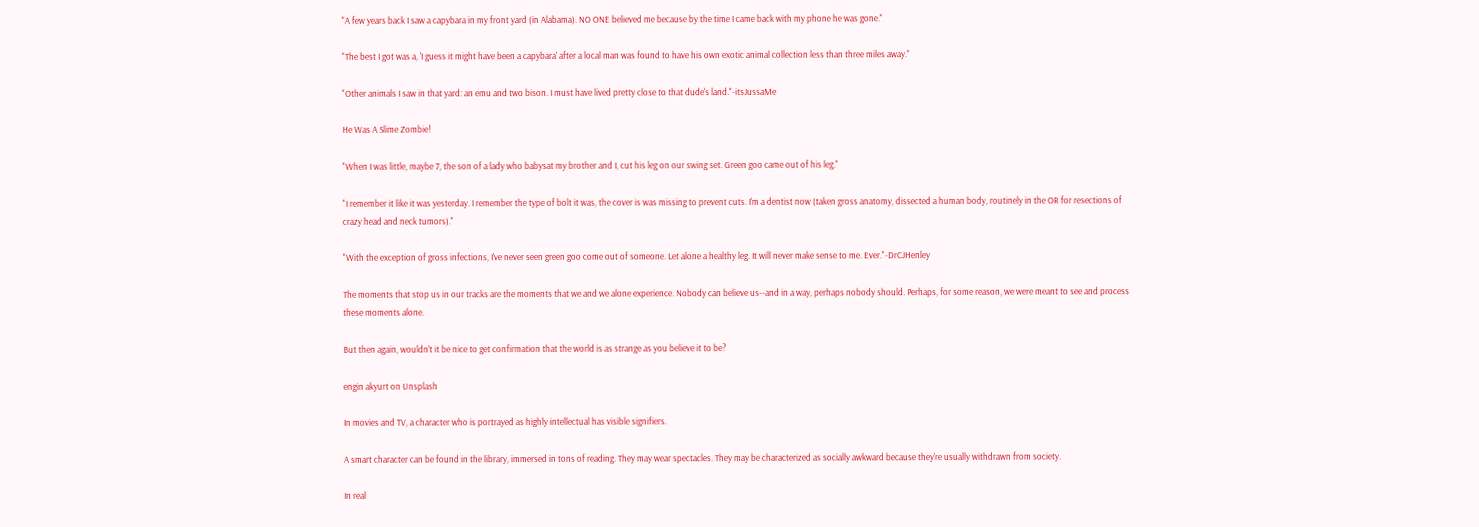"A few years back I saw a capybara in my front yard (in Alabama). NO ONE believed me because by the time I came back with my phone he was gone."

"The best I got was a, 'I guess it might have been a capybara' after a local man was found to have his own exotic animal collection less than three miles away."

"Other animals I saw in that yard: an emu and two bison. I must have lived pretty close to that dude's land."-itsJussaMe

He Was A Slime Zombie!

"When I was little, maybe 7, the son of a lady who babysat my brother and I, cut his leg on our swing set. Green goo came out of his leg."

"I remember it like it was yesterday. I remember the type of bolt it was, the cover is was missing to prevent cuts. I'm a dentist now (taken gross anatomy, dissected a human body, routinely in the OR for resections of crazy head and neck tumors)."

"With the exception of gross infections, I've never seen green goo come out of someone. Let alone a healthy leg. It will never make sense to me. Ever."-DrCJHenley

The moments that stop us in our tracks are the moments that we and we alone experience. Nobody can believe us--and in a way, perhaps nobody should. Perhaps, for some reason, we were meant to see and process these moments alone.

But then again, wouldn't it be nice to get confirmation that the world is as strange as you believe it to be?

engin akyurt on Unsplash

In movies and TV, a character who is portrayed as highly intellectual has visible signifiers.

A smart character can be found in the library, immersed in tons of reading. They may wear spectacles. They may be characterized as socially awkward because they're usually withdrawn from society.

In real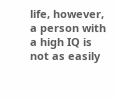life, however, a person with a high IQ is not as easily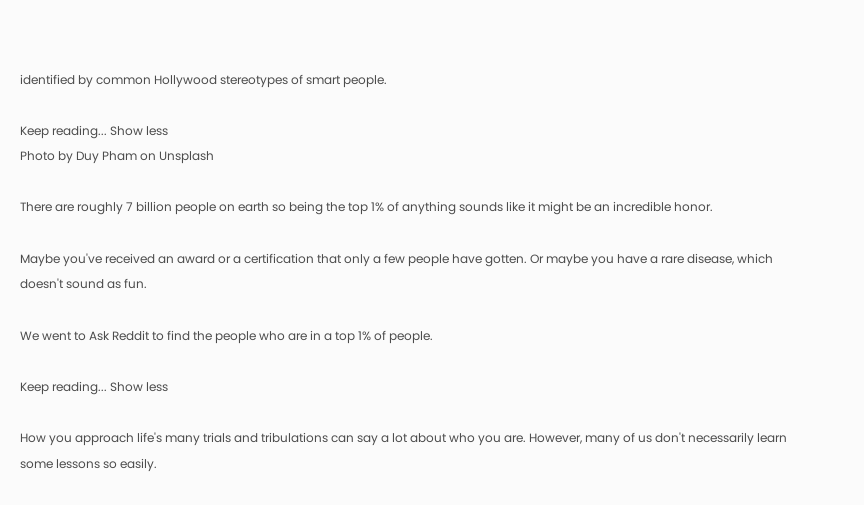identified by common Hollywood stereotypes of smart people.

Keep reading... Show less
Photo by Duy Pham on Unsplash

There are roughly 7 billion people on earth so being the top 1% of anything sounds like it might be an incredible honor.

Maybe you've received an award or a certification that only a few people have gotten. Or maybe you have a rare disease, which doesn't sound as fun.

We went to Ask Reddit to find the people who are in a top 1% of people.

Keep reading... Show less

How you approach life's many trials and tribulations can say a lot about who you are. However, many of us don't necessarily learn some lessons so easily.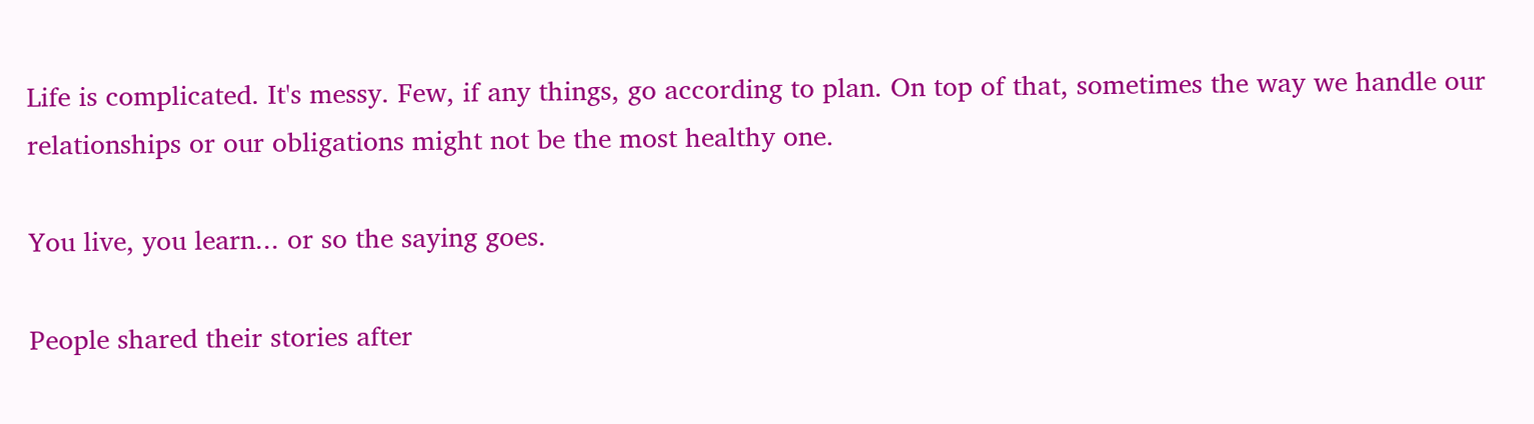Life is complicated. It's messy. Few, if any things, go according to plan. On top of that, sometimes the way we handle our relationships or our obligations might not be the most healthy one.

You live, you learn... or so the saying goes.

People shared their stories after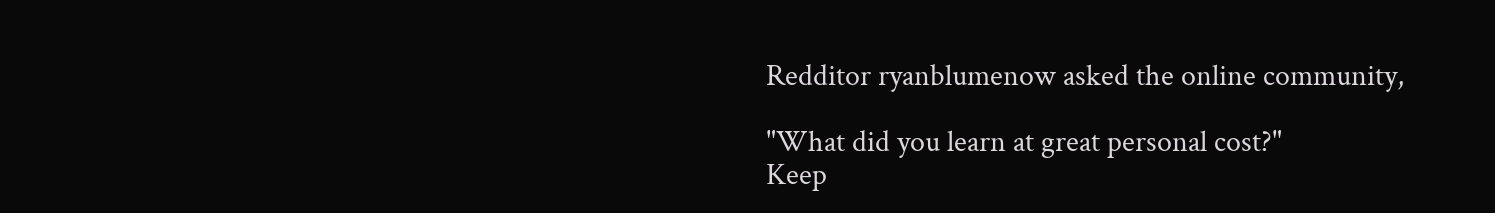Redditor ryanblumenow asked the online community,

"What did you learn at great personal cost?"
Keep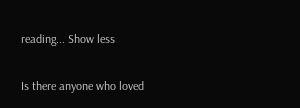reading... Show less

Is there anyone who loved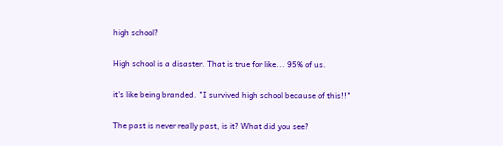high school?

High school is a disaster. That is true for like... 95% of us.

it's like being branded. "I survived high school because of this!!"

The past is never really past, is it? What did you see?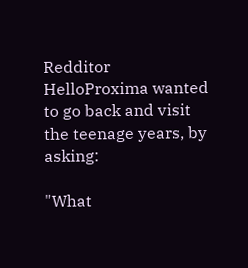Redditor HelloProxima wanted to go back and visit the teenage years, by asking:

"What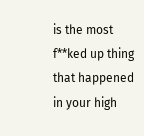is the most f**ked up thing that happened in your high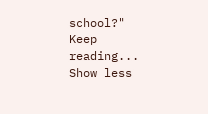school?"
Keep reading... Show less